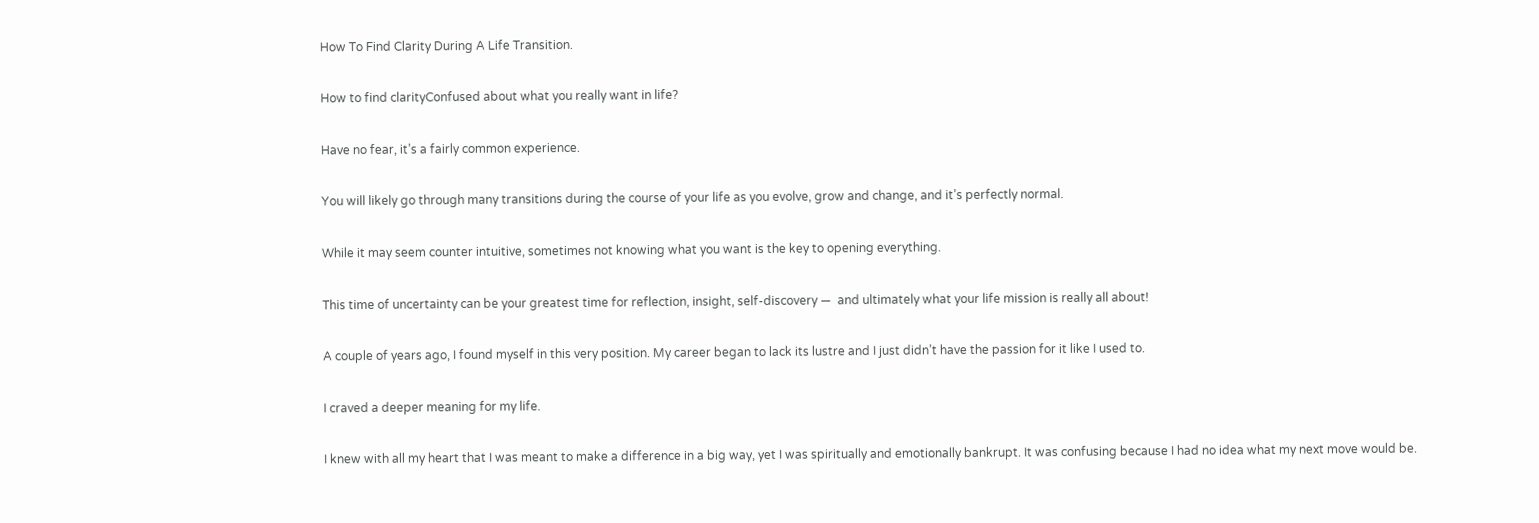How To Find Clarity During A Life Transition.

How to find clarityConfused about what you really want in life?

Have no fear, it’s a fairly common experience.

You will likely go through many transitions during the course of your life as you evolve, grow and change, and it’s perfectly normal.

While it may seem counter intuitive, sometimes not knowing what you want is the key to opening everything.

This time of uncertainty can be your greatest time for reflection, insight, self-discovery —  and ultimately what your life mission is really all about!

A couple of years ago, I found myself in this very position. My career began to lack its lustre and I just didn’t have the passion for it like I used to.

I craved a deeper meaning for my life.

I knew with all my heart that I was meant to make a difference in a big way, yet I was spiritually and emotionally bankrupt. It was confusing because I had no idea what my next move would be.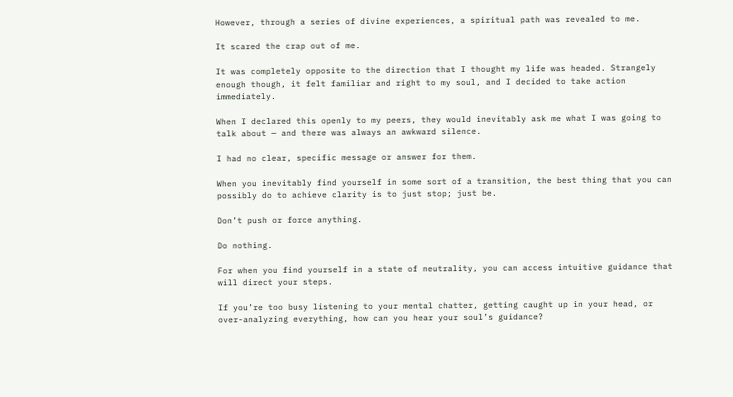However, through a series of divine experiences, a spiritual path was revealed to me.

It scared the crap out of me.

It was completely opposite to the direction that I thought my life was headed. Strangely enough though, it felt familiar and right to my soul, and I decided to take action immediately.

When I declared this openly to my peers, they would inevitably ask me what I was going to talk about — and there was always an awkward silence.

I had no clear, specific message or answer for them.

When you inevitably find yourself in some sort of a transition, the best thing that you can possibly do to achieve clarity is to just stop; just be.

Don’t push or force anything.

Do nothing.

For when you find yourself in a state of neutrality, you can access intuitive guidance that will direct your steps.

If you’re too busy listening to your mental chatter, getting caught up in your head, or over-analyzing everything, how can you hear your soul’s guidance?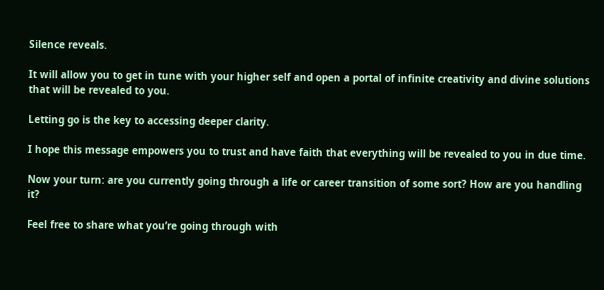Silence reveals.

It will allow you to get in tune with your higher self and open a portal of infinite creativity and divine solutions that will be revealed to you.

Letting go is the key to accessing deeper clarity.

I hope this message empowers you to trust and have faith that everything will be revealed to you in due time.

Now your turn: are you currently going through a life or career transition of some sort? How are you handling it?

Feel free to share what you’re going through with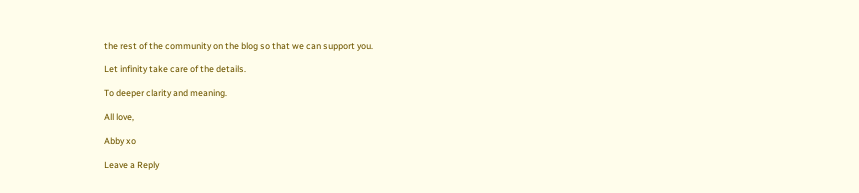the rest of the community on the blog so that we can support you.

Let infinity take care of the details.

To deeper clarity and meaning.

All love,

Abby xo

Leave a Reply